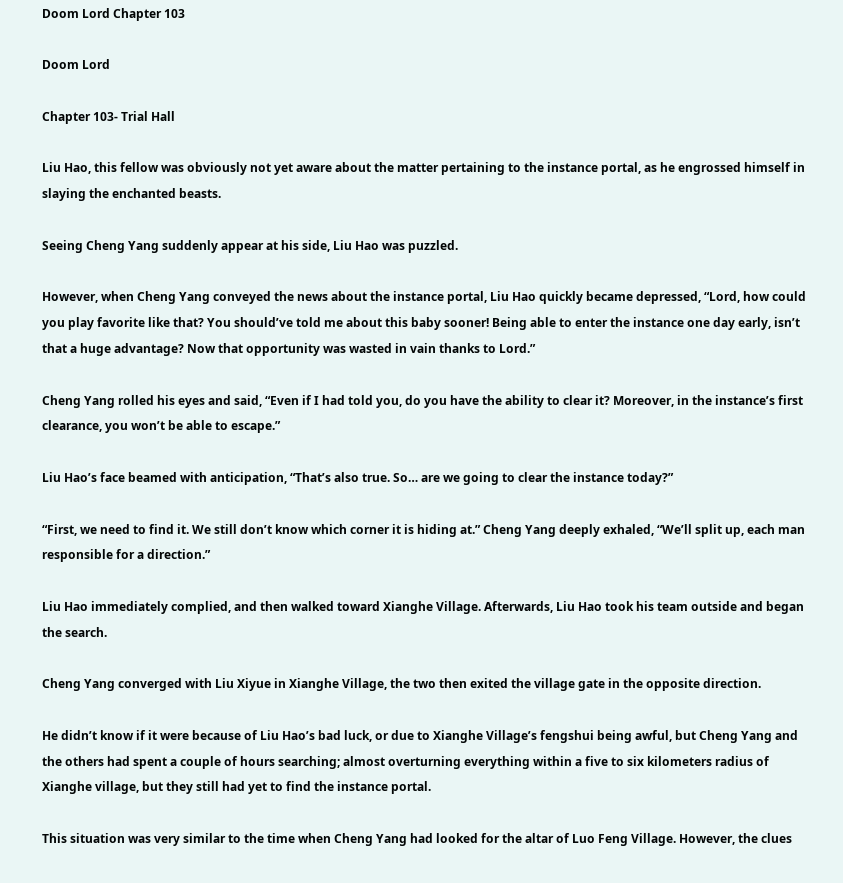Doom Lord Chapter 103

Doom Lord

Chapter 103- Trial Hall

Liu Hao, this fellow was obviously not yet aware about the matter pertaining to the instance portal, as he engrossed himself in slaying the enchanted beasts.

Seeing Cheng Yang suddenly appear at his side, Liu Hao was puzzled.

However, when Cheng Yang conveyed the news about the instance portal, Liu Hao quickly became depressed, “Lord, how could you play favorite like that? You should’ve told me about this baby sooner! Being able to enter the instance one day early, isn’t that a huge advantage? Now that opportunity was wasted in vain thanks to Lord.”

Cheng Yang rolled his eyes and said, “Even if I had told you, do you have the ability to clear it? Moreover, in the instance’s first clearance, you won’t be able to escape.”

Liu Hao’s face beamed with anticipation, “That’s also true. So… are we going to clear the instance today?”

“First, we need to find it. We still don’t know which corner it is hiding at.” Cheng Yang deeply exhaled, “We’ll split up, each man responsible for a direction.”

Liu Hao immediately complied, and then walked toward Xianghe Village. Afterwards, Liu Hao took his team outside and began the search.

Cheng Yang converged with Liu Xiyue in Xianghe Village, the two then exited the village gate in the opposite direction.

He didn’t know if it were because of Liu Hao’s bad luck, or due to Xianghe Village’s fengshui being awful, but Cheng Yang and the others had spent a couple of hours searching; almost overturning everything within a five to six kilometers radius of Xianghe village, but they still had yet to find the instance portal.

This situation was very similar to the time when Cheng Yang had looked for the altar of Luo Feng Village. However, the clues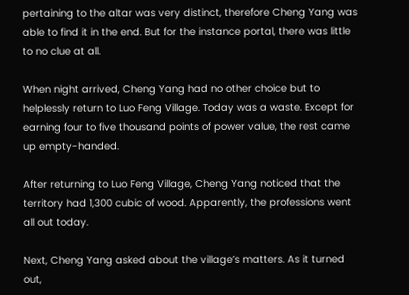pertaining to the altar was very distinct, therefore Cheng Yang was able to find it in the end. But for the instance portal, there was little to no clue at all.

When night arrived, Cheng Yang had no other choice but to helplessly return to Luo Feng Village. Today was a waste. Except for earning four to five thousand points of power value, the rest came up empty-handed.

After returning to Luo Feng Village, Cheng Yang noticed that the territory had 1,300 cubic of wood. Apparently, the professions went all out today.

Next, Cheng Yang asked about the village’s matters. As it turned out,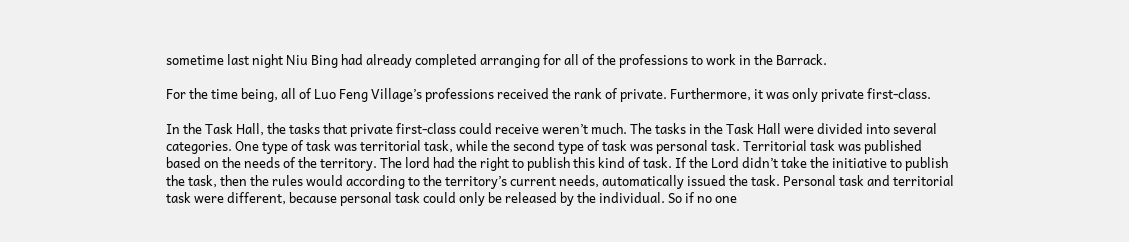sometime last night Niu Bing had already completed arranging for all of the professions to work in the Barrack.

For the time being, all of Luo Feng Village’s professions received the rank of private. Furthermore, it was only private first-class.

In the Task Hall, the tasks that private first-class could receive weren’t much. The tasks in the Task Hall were divided into several categories. One type of task was territorial task, while the second type of task was personal task. Territorial task was published based on the needs of the territory. The lord had the right to publish this kind of task. If the Lord didn’t take the initiative to publish the task, then the rules would according to the territory’s current needs, automatically issued the task. Personal task and territorial task were different, because personal task could only be released by the individual. So if no one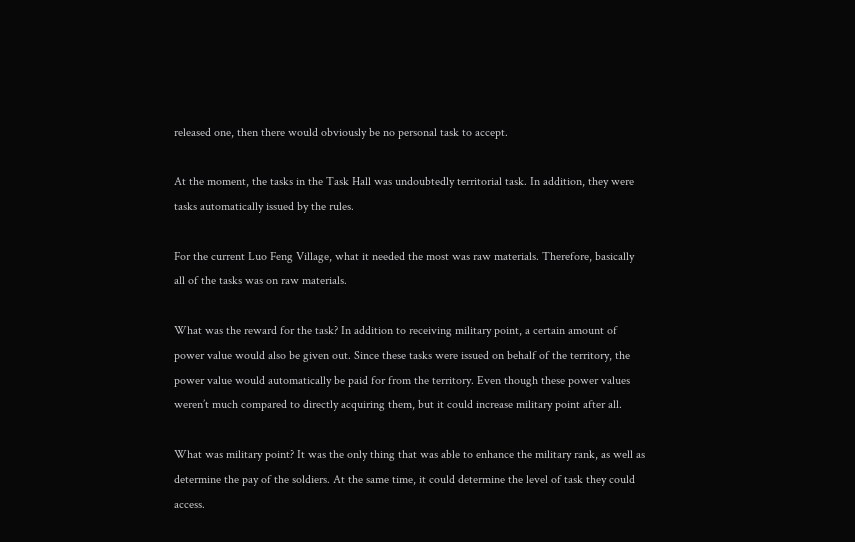released one, then there would obviously be no personal task to accept.

At the moment, the tasks in the Task Hall was undoubtedly territorial task. In addition, they were tasks automatically issued by the rules.

For the current Luo Feng Village, what it needed the most was raw materials. Therefore, basically all of the tasks was on raw materials.

What was the reward for the task? In addition to receiving military point, a certain amount of power value would also be given out. Since these tasks were issued on behalf of the territory, the power value would automatically be paid for from the territory. Even though these power values weren’t much compared to directly acquiring them, but it could increase military point after all.

What was military point? It was the only thing that was able to enhance the military rank, as well as determine the pay of the soldiers. At the same time, it could determine the level of task they could access.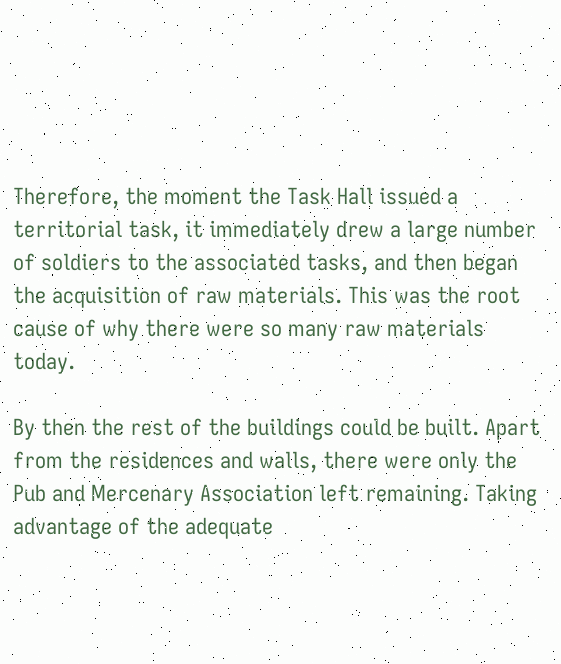Therefore, the moment the Task Hall issued a territorial task, it immediately drew a large number of soldiers to the associated tasks, and then began the acquisition of raw materials. This was the root cause of why there were so many raw materials today.

By then the rest of the buildings could be built. Apart from the residences and walls, there were only the Pub and Mercenary Association left remaining. Taking advantage of the adequate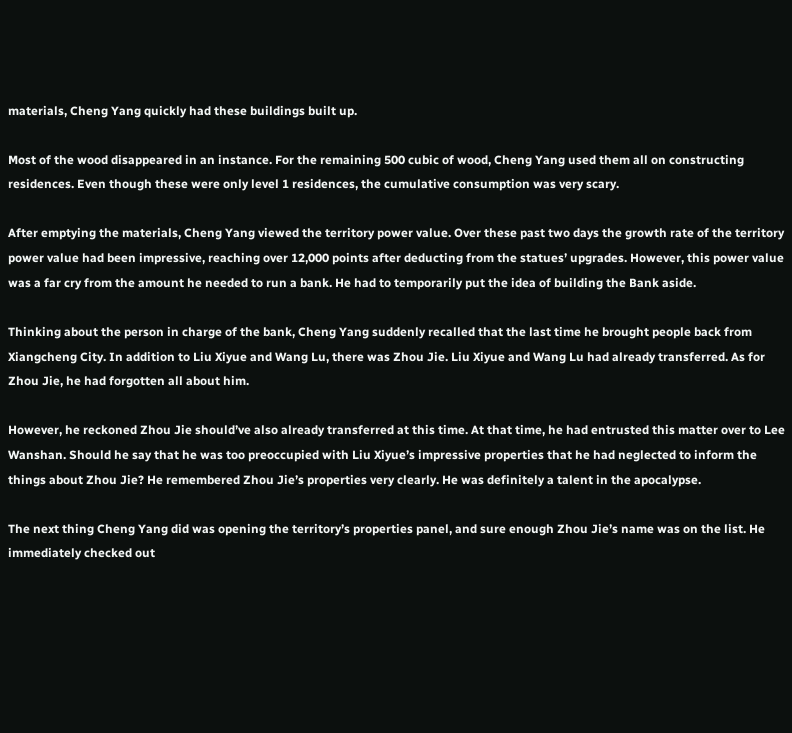materials, Cheng Yang quickly had these buildings built up.

Most of the wood disappeared in an instance. For the remaining 500 cubic of wood, Cheng Yang used them all on constructing residences. Even though these were only level 1 residences, the cumulative consumption was very scary.

After emptying the materials, Cheng Yang viewed the territory power value. Over these past two days the growth rate of the territory power value had been impressive, reaching over 12,000 points after deducting from the statues’ upgrades. However, this power value was a far cry from the amount he needed to run a bank. He had to temporarily put the idea of building the Bank aside.

Thinking about the person in charge of the bank, Cheng Yang suddenly recalled that the last time he brought people back from Xiangcheng City. In addition to Liu Xiyue and Wang Lu, there was Zhou Jie. Liu Xiyue and Wang Lu had already transferred. As for Zhou Jie, he had forgotten all about him.

However, he reckoned Zhou Jie should’ve also already transferred at this time. At that time, he had entrusted this matter over to Lee Wanshan. Should he say that he was too preoccupied with Liu Xiyue’s impressive properties that he had neglected to inform the things about Zhou Jie? He remembered Zhou Jie’s properties very clearly. He was definitely a talent in the apocalypse.

The next thing Cheng Yang did was opening the territory’s properties panel, and sure enough Zhou Jie’s name was on the list. He immediately checked out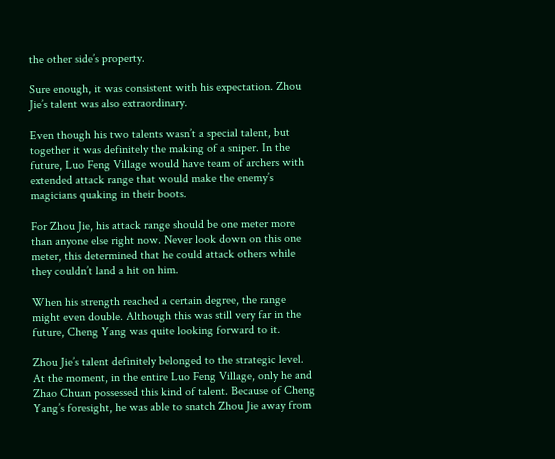the other side’s property.

Sure enough, it was consistent with his expectation. Zhou Jie’s talent was also extraordinary.

Even though his two talents wasn’t a special talent, but together it was definitely the making of a sniper. In the future, Luo Feng Village would have team of archers with extended attack range that would make the enemy’s magicians quaking in their boots.

For Zhou Jie, his attack range should be one meter more than anyone else right now. Never look down on this one meter, this determined that he could attack others while they couldn’t land a hit on him.

When his strength reached a certain degree, the range might even double. Although this was still very far in the future, Cheng Yang was quite looking forward to it.

Zhou Jie’s talent definitely belonged to the strategic level. At the moment, in the entire Luo Feng Village, only he and Zhao Chuan possessed this kind of talent. Because of Cheng Yang’s foresight, he was able to snatch Zhou Jie away from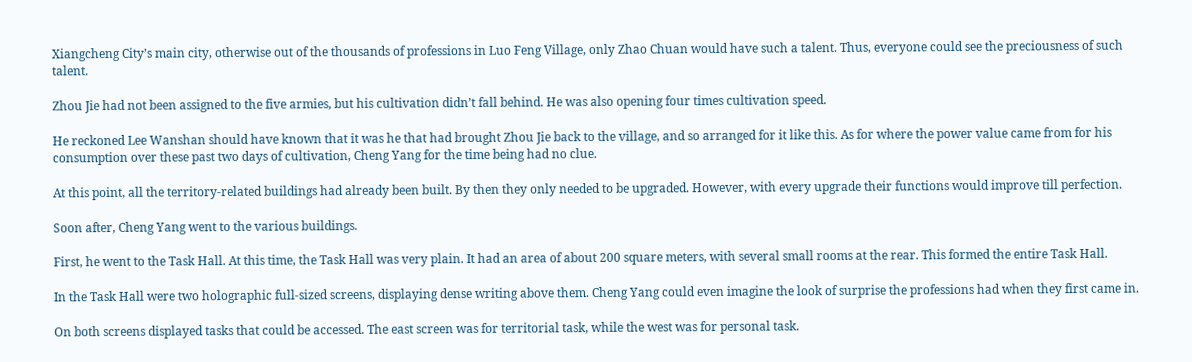Xiangcheng City’s main city, otherwise out of the thousands of professions in Luo Feng Village, only Zhao Chuan would have such a talent. Thus, everyone could see the preciousness of such talent.

Zhou Jie had not been assigned to the five armies, but his cultivation didn’t fall behind. He was also opening four times cultivation speed.

He reckoned Lee Wanshan should have known that it was he that had brought Zhou Jie back to the village, and so arranged for it like this. As for where the power value came from for his consumption over these past two days of cultivation, Cheng Yang for the time being had no clue.

At this point, all the territory-related buildings had already been built. By then they only needed to be upgraded. However, with every upgrade their functions would improve till perfection.

Soon after, Cheng Yang went to the various buildings.

First, he went to the Task Hall. At this time, the Task Hall was very plain. It had an area of about 200 square meters, with several small rooms at the rear. This formed the entire Task Hall.

In the Task Hall were two holographic full-sized screens, displaying dense writing above them. Cheng Yang could even imagine the look of surprise the professions had when they first came in.

On both screens displayed tasks that could be accessed. The east screen was for territorial task, while the west was for personal task.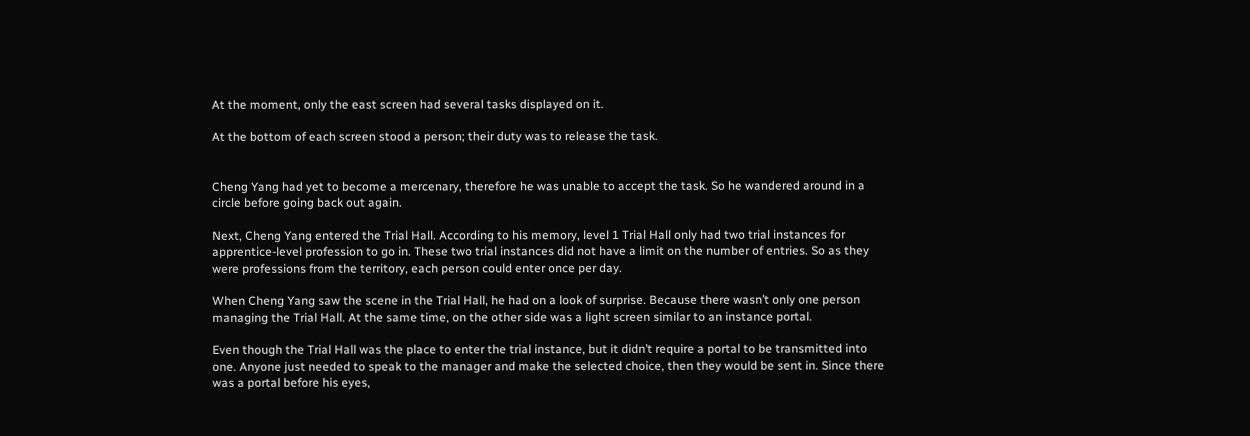At the moment, only the east screen had several tasks displayed on it.

At the bottom of each screen stood a person; their duty was to release the task.


Cheng Yang had yet to become a mercenary, therefore he was unable to accept the task. So he wandered around in a circle before going back out again.

Next, Cheng Yang entered the Trial Hall. According to his memory, level 1 Trial Hall only had two trial instances for apprentice-level profession to go in. These two trial instances did not have a limit on the number of entries. So as they were professions from the territory, each person could enter once per day.

When Cheng Yang saw the scene in the Trial Hall, he had on a look of surprise. Because there wasn’t only one person managing the Trial Hall. At the same time, on the other side was a light screen similar to an instance portal.

Even though the Trial Hall was the place to enter the trial instance, but it didn’t require a portal to be transmitted into one. Anyone just needed to speak to the manager and make the selected choice, then they would be sent in. Since there was a portal before his eyes,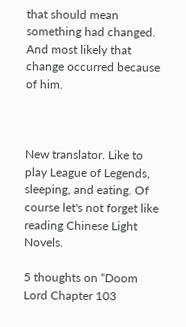that should mean something had changed. And most likely that change occurred because of him.



New translator. Like to play League of Legends, sleeping, and eating. Of course let's not forget like reading Chinese Light Novels.

5 thoughts on “Doom Lord Chapter 103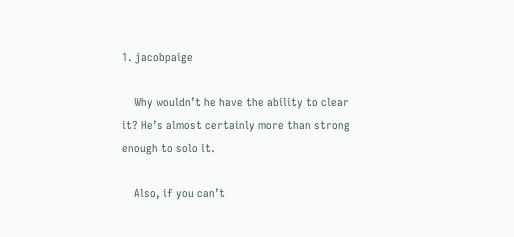1. jacobpaige

    Why wouldn’t he have the ability to clear it? He’s almost certainly more than strong enough to solo it.

    Also, if you can’t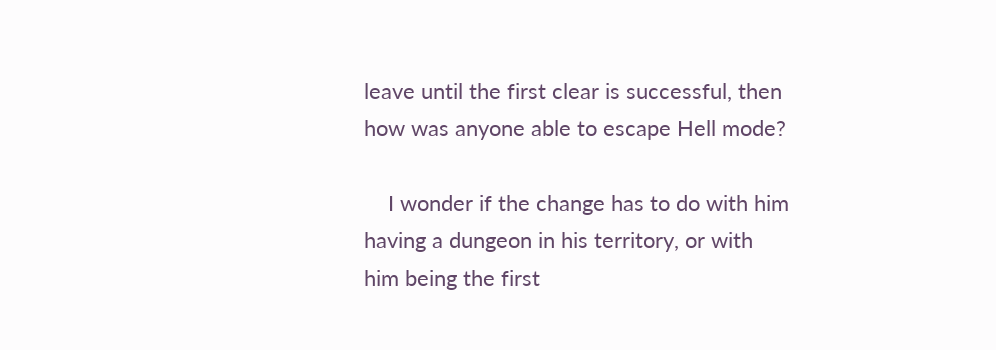leave until the first clear is successful, then how was anyone able to escape Hell mode?

    I wonder if the change has to do with him having a dungeon in his territory, or with him being the first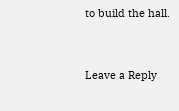to build the hall.


Leave a Reply